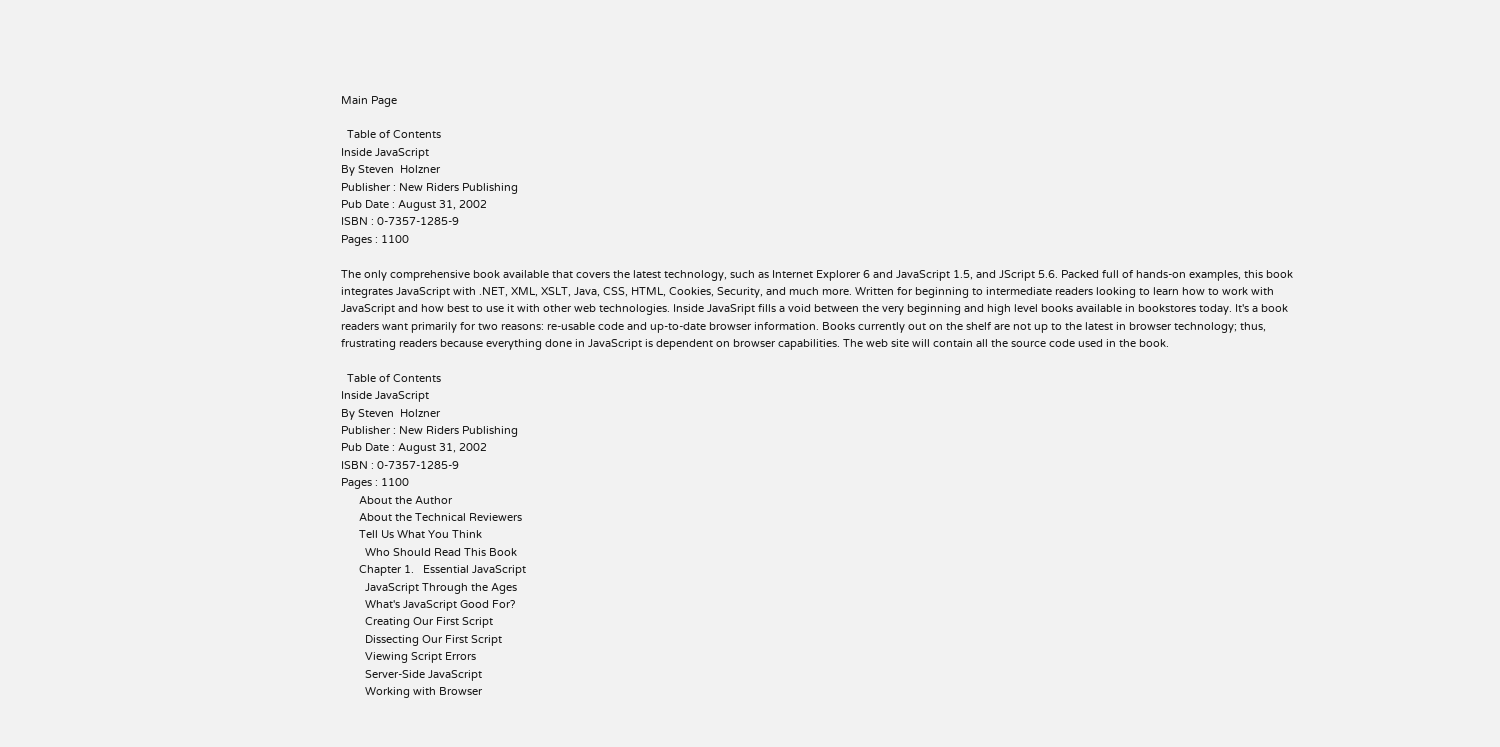Main Page

  Table of Contents
Inside JavaScript
By Steven  Holzner
Publisher : New Riders Publishing
Pub Date : August 31, 2002
ISBN : 0-7357-1285-9
Pages : 1100

The only comprehensive book available that covers the latest technology, such as Internet Explorer 6 and JavaScript 1.5, and JScript 5.6. Packed full of hands-on examples, this book integrates JavaScript with .NET, XML, XSLT, Java, CSS, HTML, Cookies, Security, and much more. Written for beginning to intermediate readers looking to learn how to work with JavaScript and how best to use it with other web technologies. Inside JavaSript fills a void between the very beginning and high level books available in bookstores today. It's a book readers want primarily for two reasons: re-usable code and up-to-date browser information. Books currently out on the shelf are not up to the latest in browser technology; thus, frustrating readers because everything done in JavaScript is dependent on browser capabilities. The web site will contain all the source code used in the book.

  Table of Contents
Inside JavaScript
By Steven  Holzner
Publisher : New Riders Publishing
Pub Date : August 31, 2002
ISBN : 0-7357-1285-9
Pages : 1100
      About the Author
      About the Technical Reviewers
      Tell Us What You Think
        Who Should Read This Book
      Chapter 1.   Essential JavaScript
        JavaScript Through the Ages
        What's JavaScript Good For?
        Creating Our First Script
        Dissecting Our First Script
        Viewing Script Errors
        Server-Side JavaScript
        Working with Browser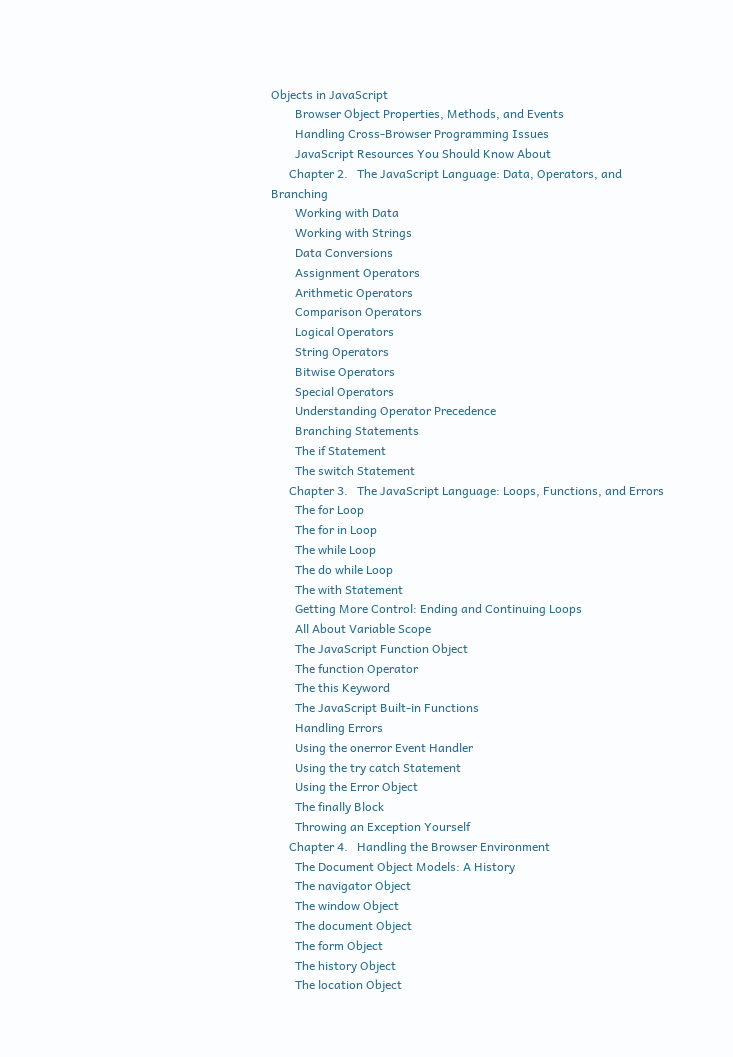Objects in JavaScript
        Browser Object Properties, Methods, and Events
        Handling Cross-Browser Programming Issues
        JavaScript Resources You Should Know About
      Chapter 2.   The JavaScript Language: Data, Operators, and Branching
        Working with Data
        Working with Strings
        Data Conversions
        Assignment Operators
        Arithmetic Operators
        Comparison Operators
        Logical Operators
        String Operators
        Bitwise Operators
        Special Operators
        Understanding Operator Precedence
        Branching Statements
        The if Statement
        The switch Statement
      Chapter 3.   The JavaScript Language: Loops, Functions, and Errors
        The for Loop
        The for in Loop
        The while Loop
        The do while Loop
        The with Statement
        Getting More Control: Ending and Continuing Loops
        All About Variable Scope
        The JavaScript Function Object
        The function Operator
        The this Keyword
        The JavaScript Built-in Functions
        Handling Errors
        Using the onerror Event Handler
        Using the try catch Statement
        Using the Error Object
        The finally Block
        Throwing an Exception Yourself
      Chapter 4.   Handling the Browser Environment
        The Document Object Models: A History
        The navigator Object
        The window Object
        The document Object
        The form Object
        The history Object
        The location Object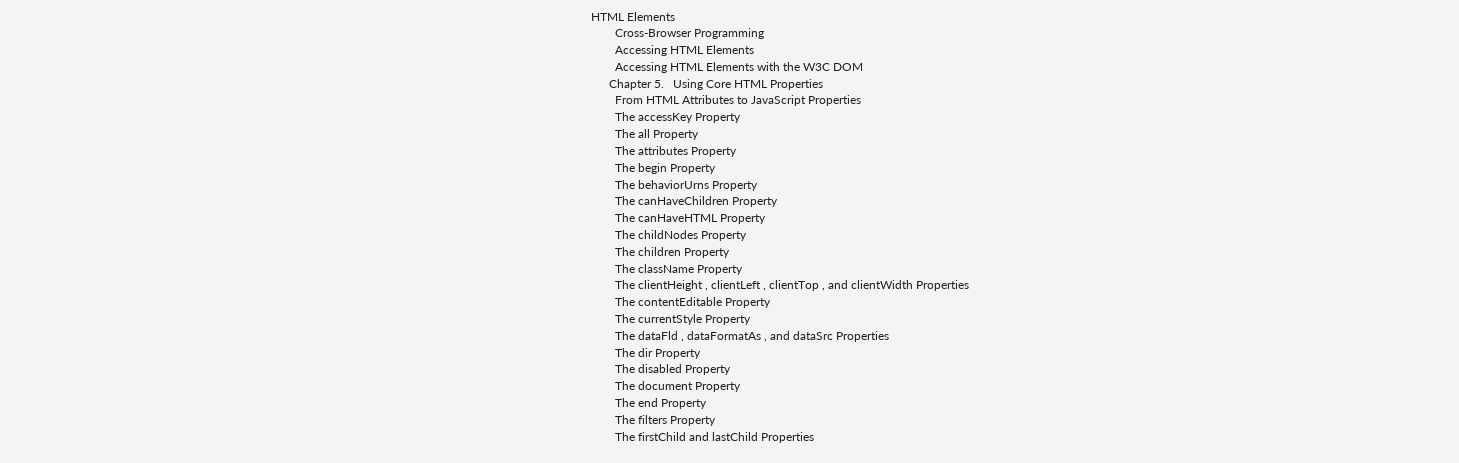HTML Elements
        Cross-Browser Programming
        Accessing HTML Elements
        Accessing HTML Elements with the W3C DOM
      Chapter 5.   Using Core HTML Properties
        From HTML Attributes to JavaScript Properties
        The accessKey Property
        The all Property
        The attributes Property
        The begin Property
        The behaviorUrns Property
        The canHaveChildren Property
        The canHaveHTML Property
        The childNodes Property
        The children Property
        The className Property
        The clientHeight , clientLeft , clientTop , and clientWidth Properties
        The contentEditable Property
        The currentStyle Property
        The dataFld , dataFormatAs , and dataSrc Properties
        The dir Property
        The disabled Property
        The document Property
        The end Property
        The filters Property
        The firstChild and lastChild Properties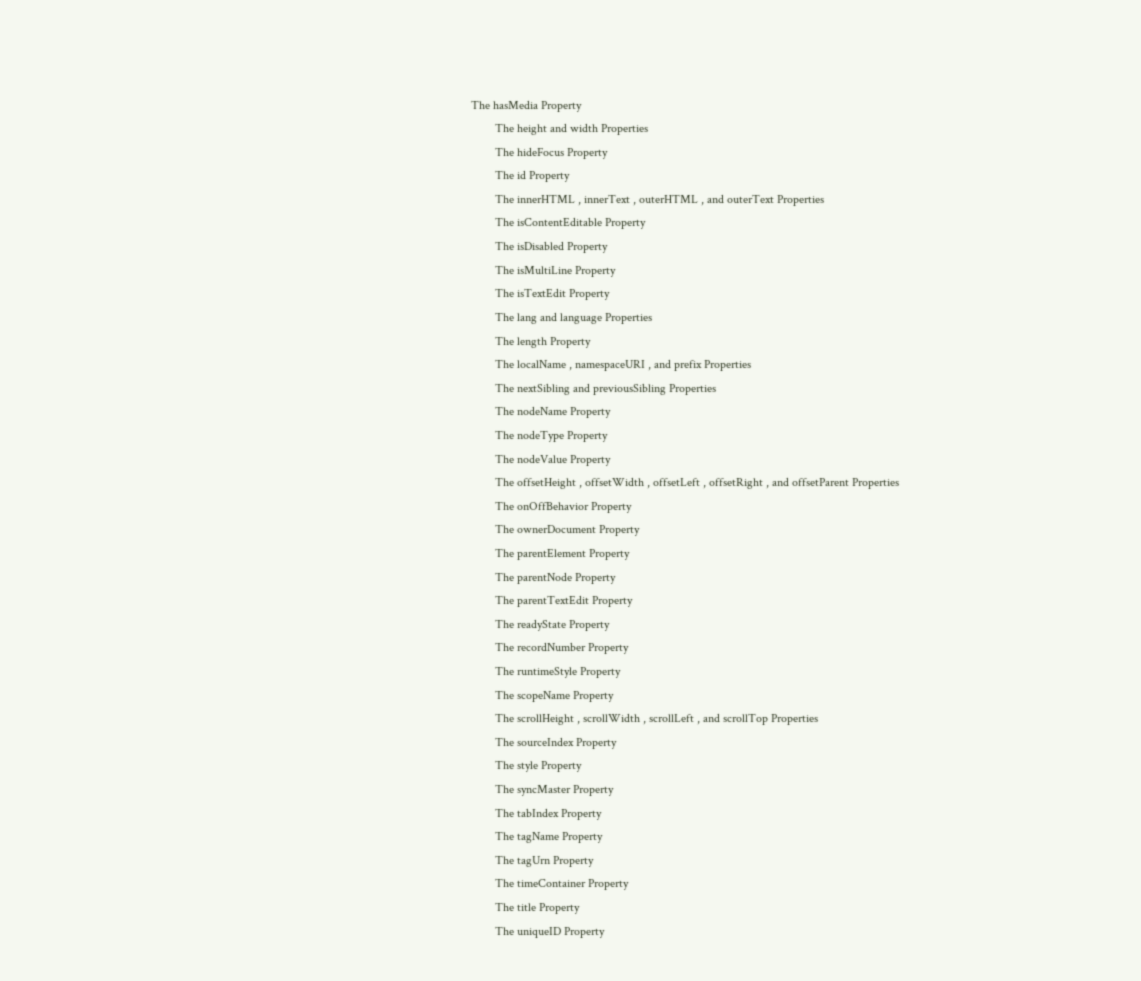The hasMedia Property
        The height and width Properties
        The hideFocus Property
        The id Property
        The innerHTML , innerText , outerHTML , and outerText Properties
        The isContentEditable Property
        The isDisabled Property
        The isMultiLine Property
        The isTextEdit Property
        The lang and language Properties
        The length Property
        The localName , namespaceURI , and prefix Properties
        The nextSibling and previousSibling Properties
        The nodeName Property
        The nodeType Property
        The nodeValue Property
        The offsetHeight , offsetWidth , offsetLeft , offsetRight , and offsetParent Properties
        The onOffBehavior Property
        The ownerDocument Property
        The parentElement Property
        The parentNode Property
        The parentTextEdit Property
        The readyState Property
        The recordNumber Property
        The runtimeStyle Property
        The scopeName Property
        The scrollHeight , scrollWidth , scrollLeft , and scrollTop Properties
        The sourceIndex Property
        The style Property
        The syncMaster Property
        The tabIndex Property
        The tagName Property
        The tagUrn Property
        The timeContainer Property
        The title Property
        The uniqueID Property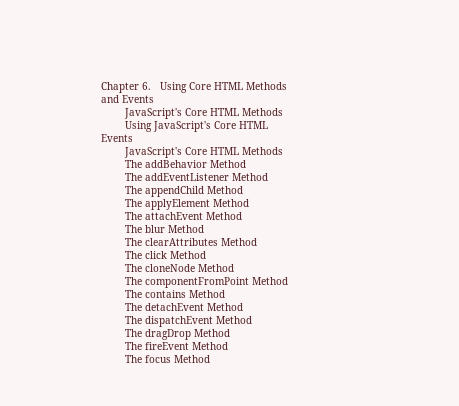Chapter 6.   Using Core HTML Methods and Events
        JavaScript's Core HTML Methods
        Using JavaScript's Core HTML Events
        JavaScript's Core HTML Methods
        The addBehavior Method
        The addEventListener Method
        The appendChild Method
        The applyElement Method
        The attachEvent Method
        The blur Method
        The clearAttributes Method
        The click Method
        The cloneNode Method
        The componentFromPoint Method
        The contains Method
        The detachEvent Method
        The dispatchEvent Method
        The dragDrop Method
        The fireEvent Method
        The focus Method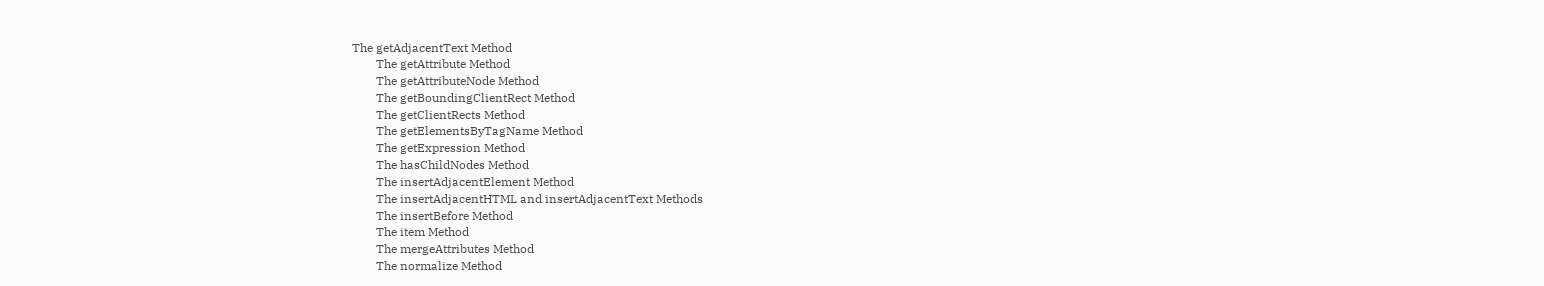The getAdjacentText Method
        The getAttribute Method
        The getAttributeNode Method
        The getBoundingClientRect Method
        The getClientRects Method
        The getElementsByTagName Method
        The getExpression Method
        The hasChildNodes Method
        The insertAdjacentElement Method
        The insertAdjacentHTML and insertAdjacentText Methods
        The insertBefore Method
        The item Method
        The mergeAttributes Method
        The normalize Method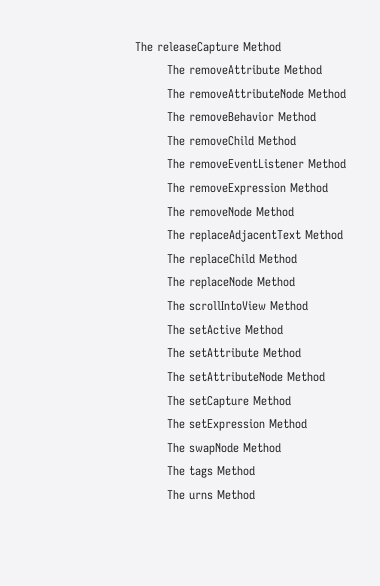The releaseCapture Method
        The removeAttribute Method
        The removeAttributeNode Method
        The removeBehavior Method
        The removeChild Method
        The removeEventListener Method
        The removeExpression Method
        The removeNode Method
        The replaceAdjacentText Method
        The replaceChild Method
        The replaceNode Method
        The scrollIntoView Method
        The setActive Method
        The setAttribute Method
        The setAttributeNode Method
        The setCapture Method
        The setExpression Method
        The swapNode Method
        The tags Method
        The urns Method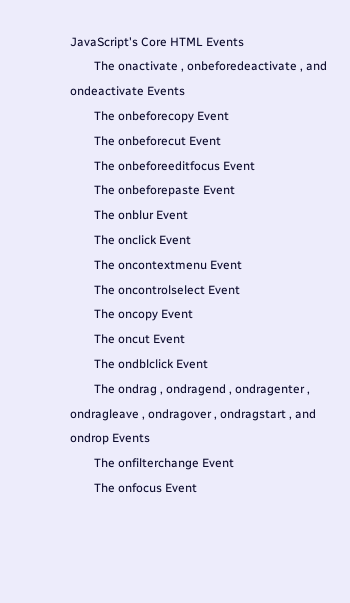JavaScript's Core HTML Events
        The onactivate , onbeforedeactivate , and ondeactivate Events
        The onbeforecopy Event
        The onbeforecut Event
        The onbeforeeditfocus Event
        The onbeforepaste Event
        The onblur Event
        The onclick Event
        The oncontextmenu Event
        The oncontrolselect Event
        The oncopy Event
        The oncut Event
        The ondblclick Event
        The ondrag , ondragend , ondragenter , ondragleave , ondragover , ondragstart , and ondrop Events
        The onfilterchange Event
        The onfocus Event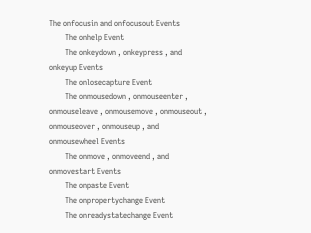The onfocusin and onfocusout Events
        The onhelp Event
        The onkeydown , onkeypress , and onkeyup Events
        The onlosecapture Event
        The onmousedown , onmouseenter , onmouseleave , onmousemove , onmouseout , onmouseover , onmouseup , and onmousewheel Events
        The onmove , onmoveend , and onmovestart Events
        The onpaste Event
        The onpropertychange Event
        The onreadystatechange Event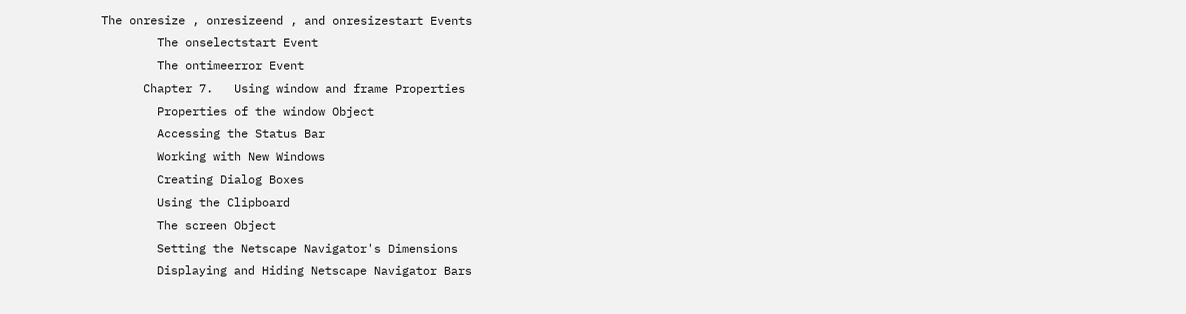The onresize , onresizeend , and onresizestart Events
        The onselectstart Event
        The ontimeerror Event
      Chapter 7.   Using window and frame Properties
        Properties of the window Object
        Accessing the Status Bar
        Working with New Windows
        Creating Dialog Boxes
        Using the Clipboard
        The screen Object
        Setting the Netscape Navigator's Dimensions
        Displaying and Hiding Netscape Navigator Bars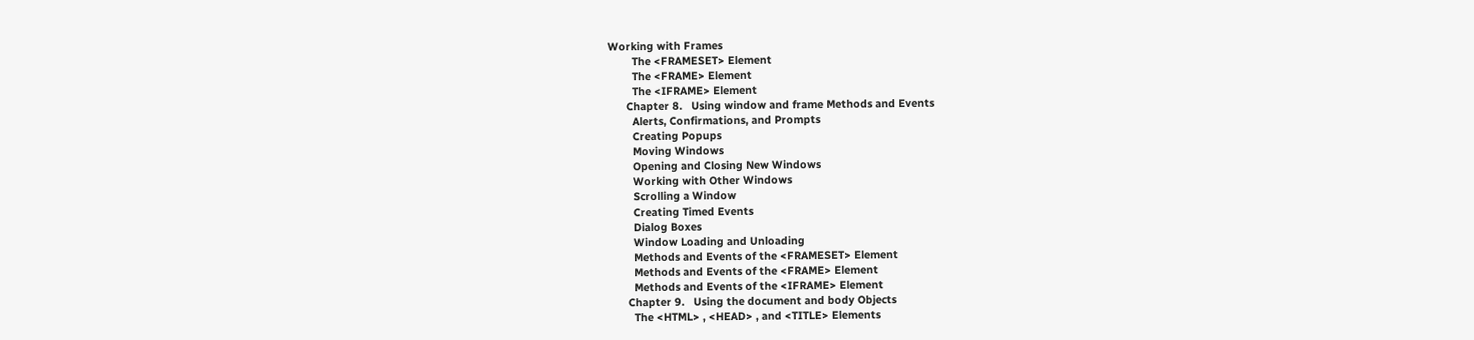Working with Frames
        The <FRAMESET> Element
        The <FRAME> Element
        The <IFRAME> Element
      Chapter 8.   Using window and frame Methods and Events
        Alerts, Confirmations, and Prompts
        Creating Popups
        Moving Windows
        Opening and Closing New Windows
        Working with Other Windows
        Scrolling a Window
        Creating Timed Events
        Dialog Boxes
        Window Loading and Unloading
        Methods and Events of the <FRAMESET> Element
        Methods and Events of the <FRAME> Element
        Methods and Events of the <IFRAME> Element
      Chapter 9.   Using the document and body Objects
        The <HTML> , <HEAD> , and <TITLE> Elements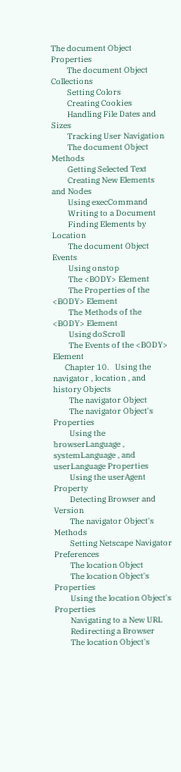The document Object Properties
        The document Object Collections
        Setting Colors
        Creating Cookies
        Handling File Dates and Sizes
        Tracking User Navigation
        The document Object Methods
        Getting Selected Text
        Creating New Elements and Nodes
        Using execCommand
        Writing to a Document
        Finding Elements by Location
        The document Object Events
        Using onstop
        The <BODY> Element
        The Properties of the <BODY> Element
        The Methods of the <BODY> Element
        Using doScroll
        The Events of the <BODY> Element
      Chapter 10.   Using the navigator , location , and history Objects
        The navigator Object
        The navigator Object's Properties
        Using the browserLanguage , systemLanguage , and userLanguage Properties
        Using the userAgent Property
        Detecting Browser and Version
        The navigator Object's Methods
        Setting Netscape Navigator Preferences
        The location Object
        The location Object's Properties
        Using the location Object's Properties
        Navigating to a New URL
        Redirecting a Browser
        The location Object's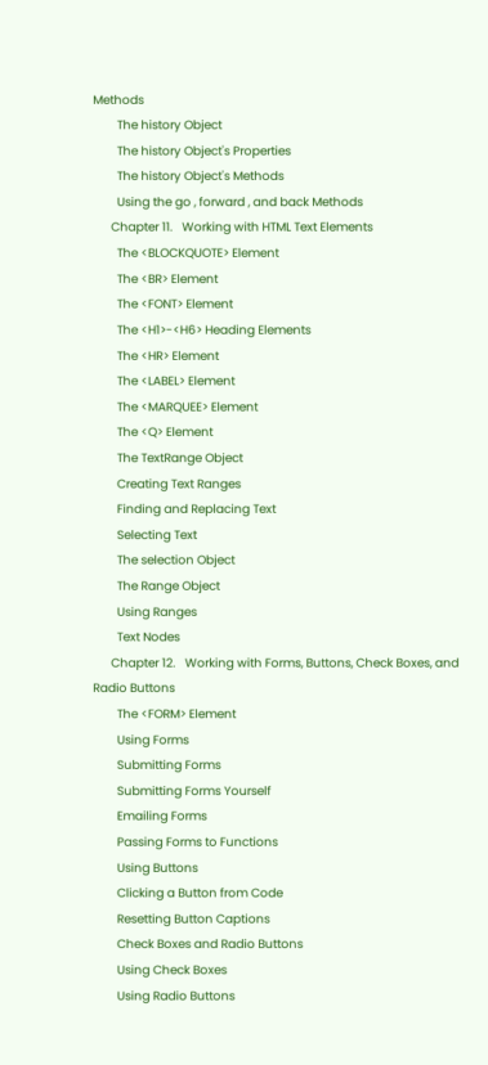Methods
        The history Object
        The history Object's Properties
        The history Object's Methods
        Using the go , forward , and back Methods
      Chapter 11.   Working with HTML Text Elements
        The <BLOCKQUOTE> Element
        The <BR> Element
        The <FONT> Element
        The <H1>-<H6> Heading Elements
        The <HR> Element
        The <LABEL> Element
        The <MARQUEE> Element
        The <Q> Element
        The TextRange Object
        Creating Text Ranges
        Finding and Replacing Text
        Selecting Text
        The selection Object
        The Range Object
        Using Ranges
        Text Nodes
      Chapter 12.   Working with Forms, Buttons, Check Boxes, and Radio Buttons
        The <FORM> Element
        Using Forms
        Submitting Forms
        Submitting Forms Yourself
        Emailing Forms
        Passing Forms to Functions
        Using Buttons
        Clicking a Button from Code
        Resetting Button Captions
        Check Boxes and Radio Buttons
        Using Check Boxes
        Using Radio Buttons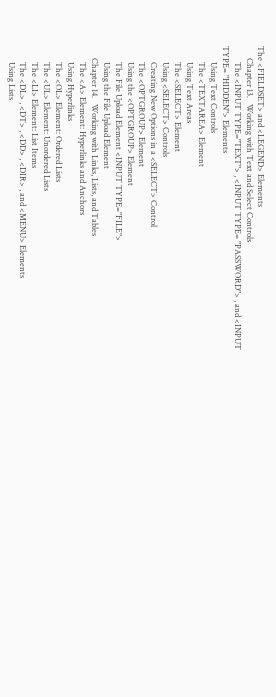The <FIELDSET> and <LEGEND> Elements
      Chapter 13.   Working with Text and Select Controls
        The <INPUT TYPE="TEXT"> , <INPUT TYPE= "PASSWORD"> , and <INPUT TYPE= "HIDDEN"> Elements
        Using Text Controls
        The <TEXTAREA> Element
        Using Text Areas
        The <SELECT> Element
        Using <SELECT> Controls
        Creating New Options in a <SELECT> Control
        The <OPTGROUP> Element
        Using the <OPTGROUP> Element
        The File Upload Element <INPUT TYPE="FILE">
        Using the File Upload Element
      Chapter 14.   Working with Links, Lists, and Tables
        The <A> Element: Hyperlinks and Anchors
        Using Hyperlinks
        The <OL> Element: Ordered Lists
        The <UL> Element: Unordered Lists
        The <LI> Element: List Items
        The <DL> , <DT> , <DD> , <DIR> , and <MENU> Elements
        Using Lists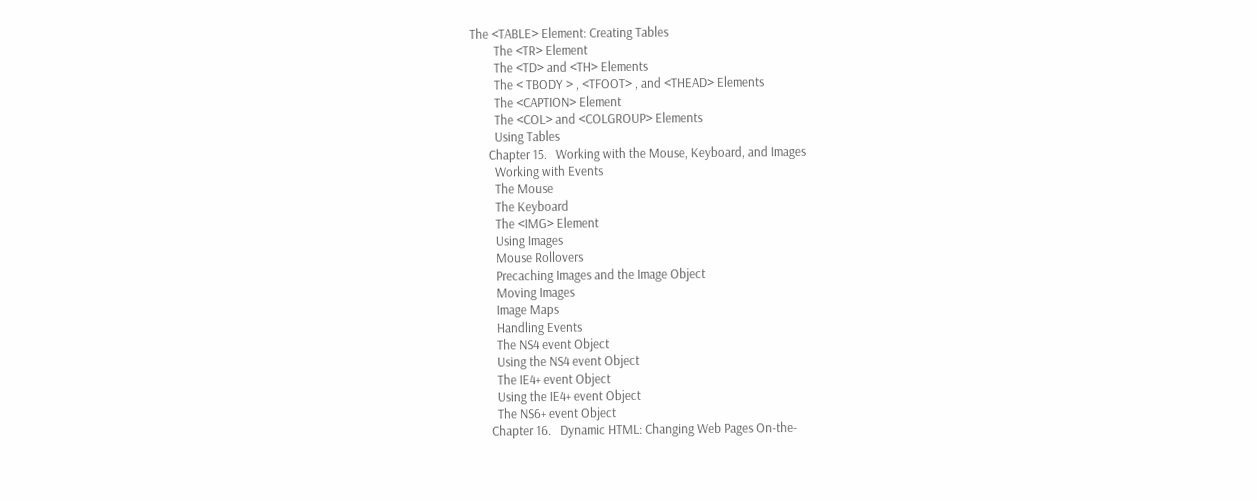The <TABLE> Element: Creating Tables
        The <TR> Element
        The <TD> and <TH> Elements
        The < TBODY > , <TFOOT> , and <THEAD> Elements
        The <CAPTION> Element
        The <COL> and <COLGROUP> Elements
        Using Tables
      Chapter 15.   Working with the Mouse, Keyboard, and Images
        Working with Events
        The Mouse
        The Keyboard
        The <IMG> Element
        Using Images
        Mouse Rollovers
        Precaching Images and the Image Object
        Moving Images
        Image Maps
        Handling Events
        The NS4 event Object
        Using the NS4 event Object
        The IE4+ event Object
        Using the IE4+ event Object
        The NS6+ event Object
      Chapter 16.   Dynamic HTML: Changing Web Pages On-the-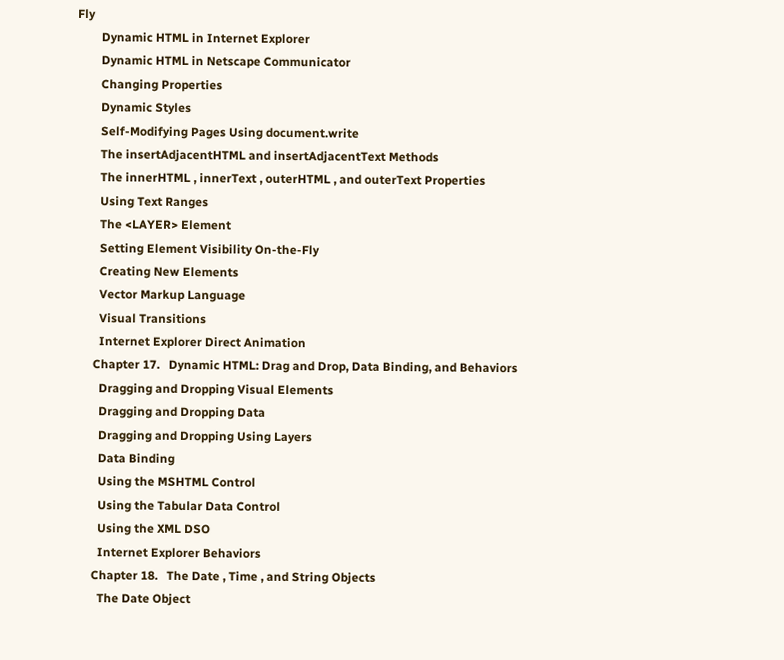Fly
        Dynamic HTML in Internet Explorer
        Dynamic HTML in Netscape Communicator
        Changing Properties
        Dynamic Styles
        Self-Modifying Pages Using document.write
        The insertAdjacentHTML and insertAdjacentText Methods
        The innerHTML , innerText , outerHTML , and outerText Properties
        Using Text Ranges
        The <LAYER> Element
        Setting Element Visibility On-the-Fly
        Creating New Elements
        Vector Markup Language
        Visual Transitions
        Internet Explorer Direct Animation
      Chapter 17.   Dynamic HTML: Drag and Drop, Data Binding, and Behaviors
        Dragging and Dropping Visual Elements
        Dragging and Dropping Data
        Dragging and Dropping Using Layers
        Data Binding
        Using the MSHTML Control
        Using the Tabular Data Control
        Using the XML DSO
        Internet Explorer Behaviors
      Chapter 18.   The Date , Time , and String Objects
        The Date Object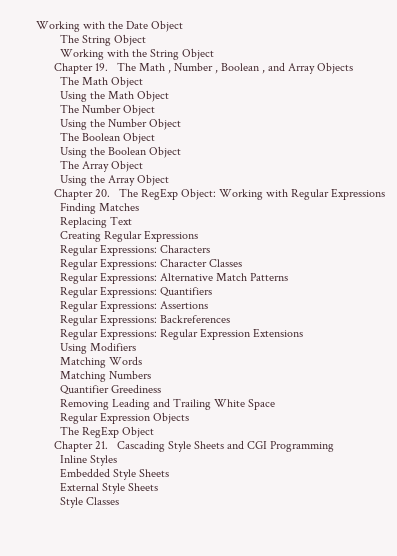Working with the Date Object
        The String Object
        Working with the String Object
      Chapter 19.   The Math , Number , Boolean , and Array Objects
        The Math Object
        Using the Math Object
        The Number Object
        Using the Number Object
        The Boolean Object
        Using the Boolean Object
        The Array Object
        Using the Array Object
      Chapter 20.   The RegExp Object: Working with Regular Expressions
        Finding Matches
        Replacing Text
        Creating Regular Expressions
        Regular Expressions: Characters
        Regular Expressions: Character Classes
        Regular Expressions: Alternative Match Patterns
        Regular Expressions: Quantifiers
        Regular Expressions: Assertions
        Regular Expressions: Backreferences
        Regular Expressions: Regular Expression Extensions
        Using Modifiers
        Matching Words
        Matching Numbers
        Quantifier Greediness
        Removing Leading and Trailing White Space
        Regular Expression Objects
        The RegExp Object
      Chapter 21.   Cascading Style Sheets and CGI Programming
        Inline Styles
        Embedded Style Sheets
        External Style Sheets
        Style Classes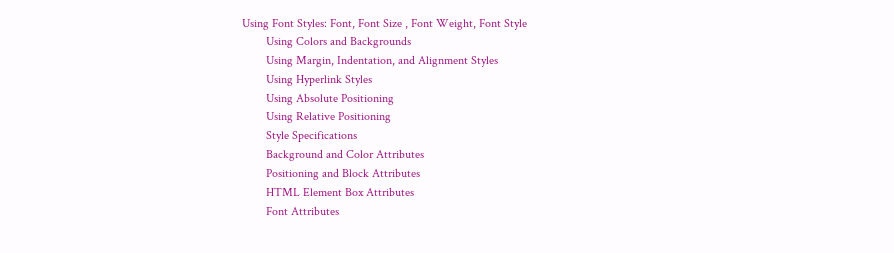Using Font Styles: Font, Font Size , Font Weight, Font Style
        Using Colors and Backgrounds
        Using Margin, Indentation, and Alignment Styles
        Using Hyperlink Styles
        Using Absolute Positioning
        Using Relative Positioning
        Style Specifications
        Background and Color Attributes
        Positioning and Block Attributes
        HTML Element Box Attributes
        Font Attributes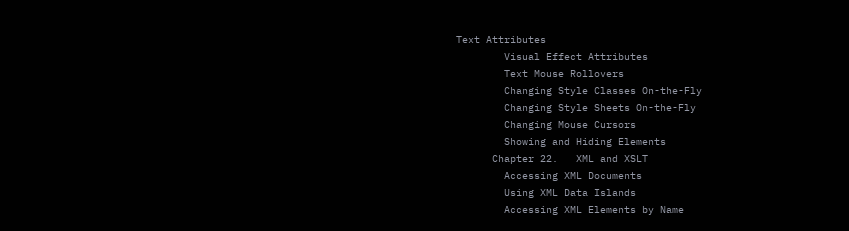Text Attributes
        Visual Effect Attributes
        Text Mouse Rollovers
        Changing Style Classes On-the-Fly
        Changing Style Sheets On-the-Fly
        Changing Mouse Cursors
        Showing and Hiding Elements
      Chapter 22.   XML and XSLT
        Accessing XML Documents
        Using XML Data Islands
        Accessing XML Elements by Name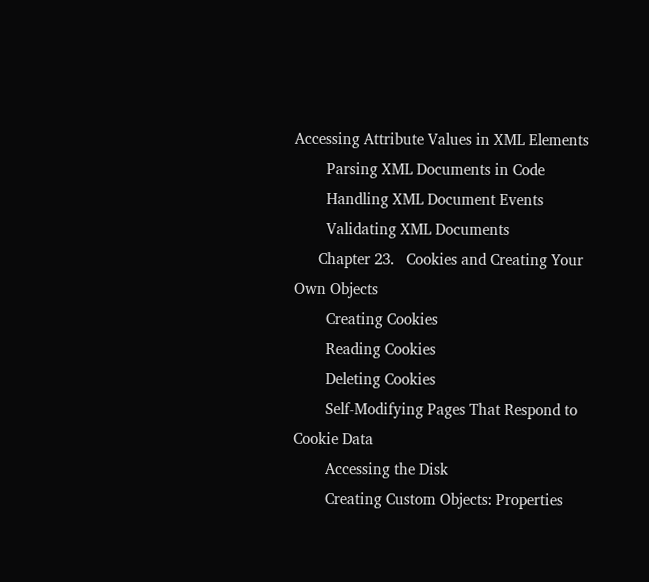Accessing Attribute Values in XML Elements
        Parsing XML Documents in Code
        Handling XML Document Events
        Validating XML Documents
      Chapter 23.   Cookies and Creating Your Own Objects
        Creating Cookies
        Reading Cookies
        Deleting Cookies
        Self-Modifying Pages That Respond to Cookie Data
        Accessing the Disk
        Creating Custom Objects: Properties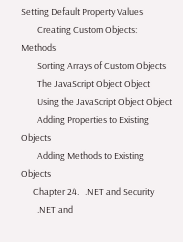Setting Default Property Values
        Creating Custom Objects: Methods
        Sorting Arrays of Custom Objects
        The JavaScript Object Object
        Using the JavaScript Object Object
        Adding Properties to Existing Objects
        Adding Methods to Existing Objects
      Chapter 24.   .NET and Security
        .NET and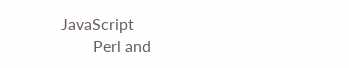JavaScript
        Perl and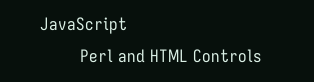JavaScript
        Perl and HTML Controls